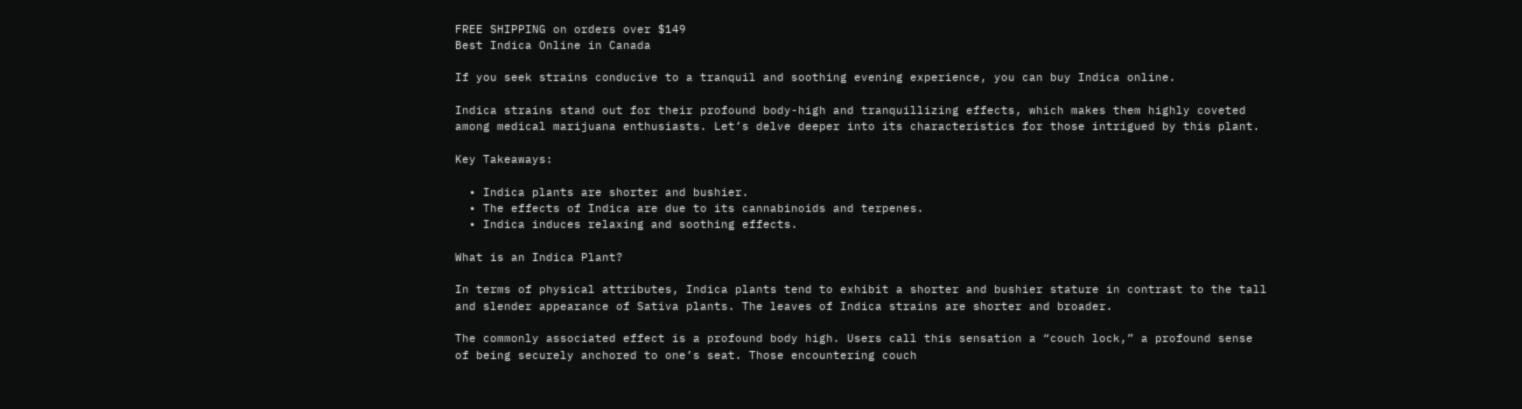FREE SHIPPING on orders over $149
Best Indica Online in Canada

If you seek strains conducive to a tranquil and soothing evening experience, you can buy Indica online.

Indica strains stand out for their profound body-high and tranquillizing effects, which makes them highly coveted among medical marijuana enthusiasts. Let’s delve deeper into its characteristics for those intrigued by this plant.

Key Takeaways:

  • Indica plants are shorter and bushier.
  • The effects of Indica are due to its cannabinoids and terpenes.
  • Indica induces relaxing and soothing effects.

What is an Indica Plant?

In terms of physical attributes, Indica plants tend to exhibit a shorter and bushier stature in contrast to the tall and slender appearance of Sativa plants. The leaves of Indica strains are shorter and broader.

The commonly associated effect is a profound body high. Users call this sensation a “couch lock,” a profound sense of being securely anchored to one’s seat. Those encountering couch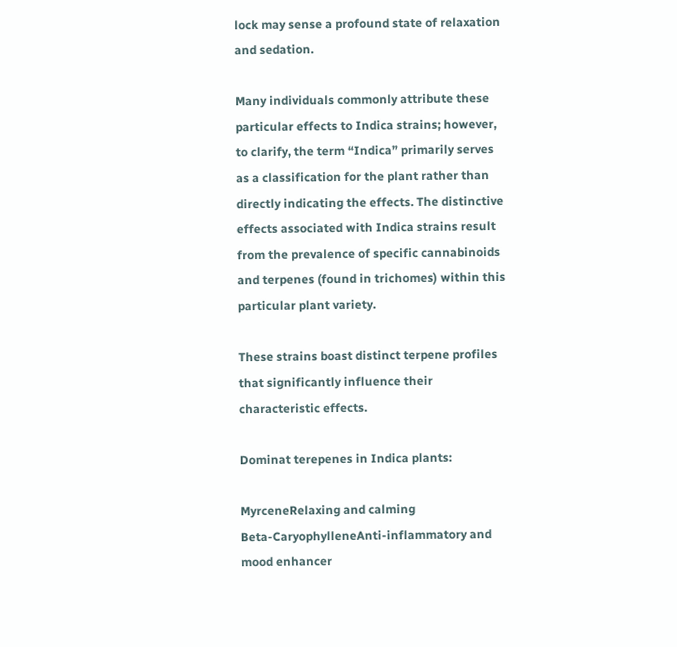lock may sense a profound state of relaxation and sedation.

Many individuals commonly attribute these particular effects to Indica strains; however, to clarify, the term “Indica” primarily serves as a classification for the plant rather than directly indicating the effects. The distinctive effects associated with Indica strains result from the prevalence of specific cannabinoids and terpenes (found in trichomes) within this particular plant variety.

These strains boast distinct terpene profiles that significantly influence their characteristic effects.

Dominat terepenes in Indica plants:

MyrceneRelaxing and calming
Beta-CaryophylleneAnti-inflammatory and mood enhancer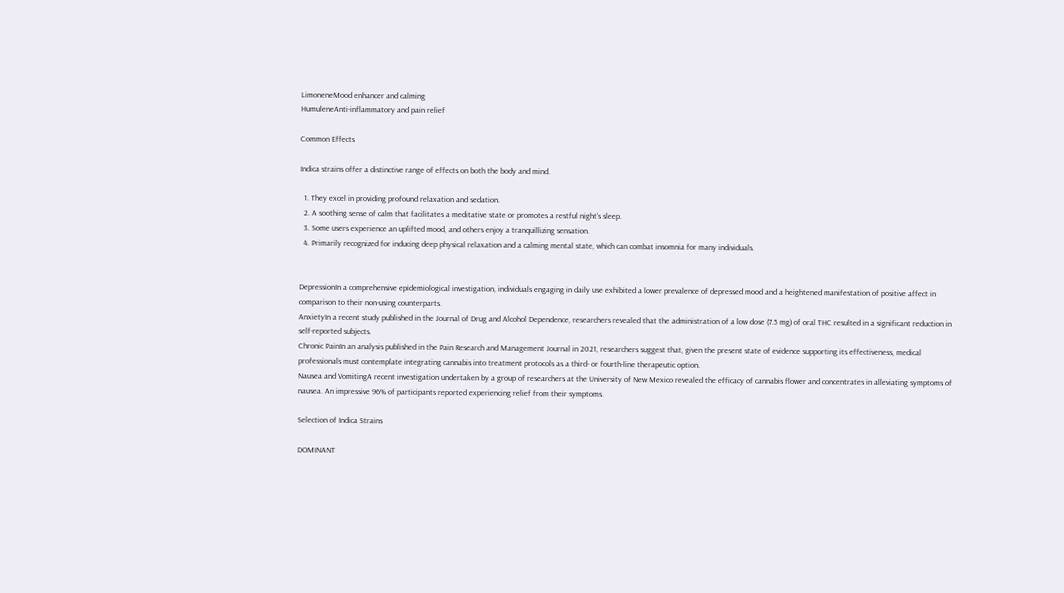LimoneneMood enhancer and calming
HumuleneAnti-inflammatory and pain relief

Common Effects

Indica strains offer a distinctive range of effects on both the body and mind.

  1. They excel in providing profound relaxation and sedation.
  2. A soothing sense of calm that facilitates a meditative state or promotes a restful night’s sleep.
  3. Some users experience an uplifted mood, and others enjoy a tranquillizing sensation.
  4. Primarily recognized for inducing deep physical relaxation and a calming mental state, which can combat insomnia for many individuals.


DepressionIn a comprehensive epidemiological investigation, individuals engaging in daily use exhibited a lower prevalence of depressed mood and a heightened manifestation of positive affect in comparison to their non-using counterparts.
AnxietyIn a recent study published in the Journal of Drug and Alcohol Dependence, researchers revealed that the administration of a low dose (7.5 mg) of oral THC resulted in a significant reduction in self-reported subjects.
Chronic PainIn an analysis published in the Pain Research and Management Journal in 2021, researchers suggest that, given the present state of evidence supporting its effectiveness, medical professionals must contemplate integrating cannabis into treatment protocols as a third- or fourth-line therapeutic option.
Nausea and VomitingA recent investigation undertaken by a group of researchers at the University of New Mexico revealed the efficacy of cannabis flower and concentrates in alleviating symptoms of nausea. An impressive 96% of participants reported experiencing relief from their symptoms.

Selection of Indica Strains

DOMINANT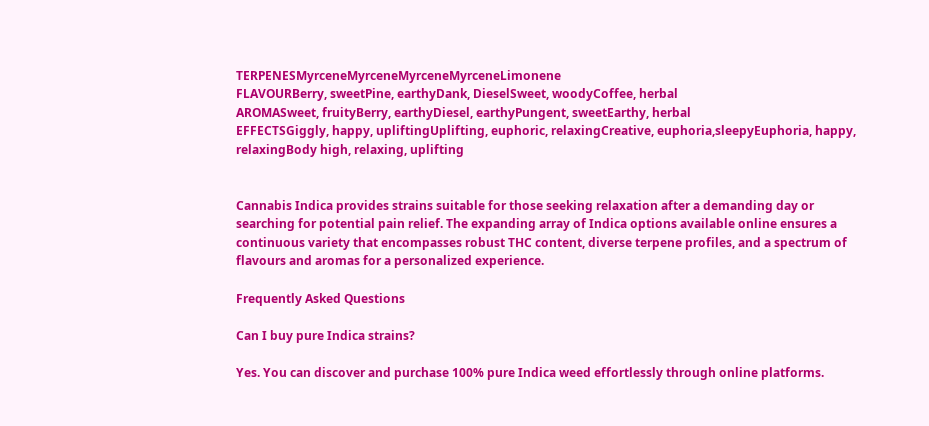TERPENESMyrceneMyrceneMyrceneMyrceneLimonene
FLAVOURBerry, sweetPine, earthyDank, DieselSweet, woodyCoffee, herbal
AROMASweet, fruityBerry, earthyDiesel, earthyPungent, sweetEarthy, herbal
EFFECTSGiggly, happy, upliftingUplifting, euphoric, relaxingCreative, euphoria,sleepyEuphoria, happy, relaxingBody high, relaxing, uplifting


Cannabis Indica provides strains suitable for those seeking relaxation after a demanding day or searching for potential pain relief. The expanding array of Indica options available online ensures a continuous variety that encompasses robust THC content, diverse terpene profiles, and a spectrum of flavours and aromas for a personalized experience.

Frequently Asked Questions

Can I buy pure Indica strains?

Yes. You can discover and purchase 100% pure Indica weed effortlessly through online platforms.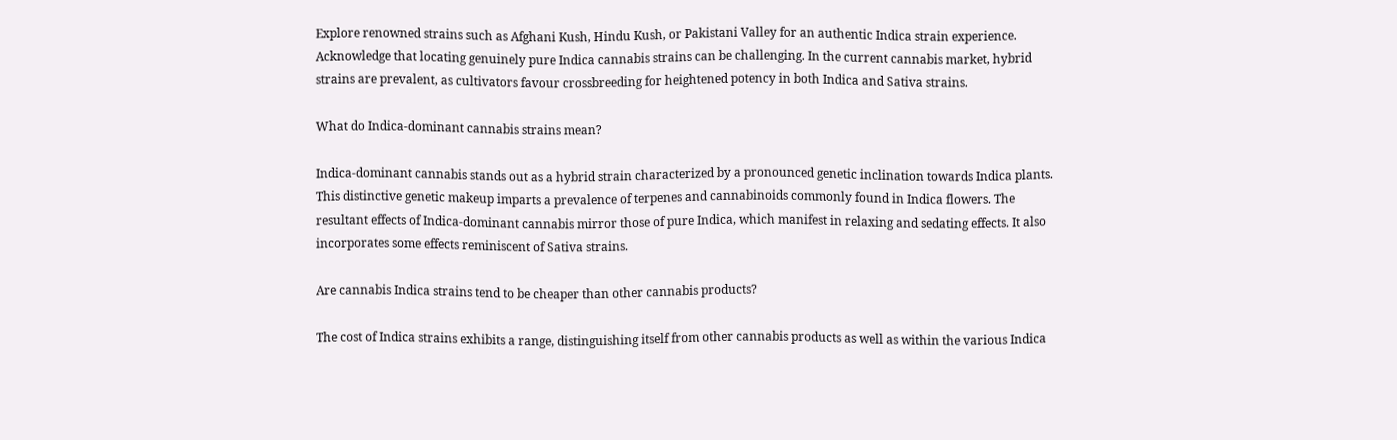Explore renowned strains such as Afghani Kush, Hindu Kush, or Pakistani Valley for an authentic Indica strain experience. Acknowledge that locating genuinely pure Indica cannabis strains can be challenging. In the current cannabis market, hybrid strains are prevalent, as cultivators favour crossbreeding for heightened potency in both Indica and Sativa strains.

What do Indica-dominant cannabis strains mean?

Indica-dominant cannabis stands out as a hybrid strain characterized by a pronounced genetic inclination towards Indica plants. This distinctive genetic makeup imparts a prevalence of terpenes and cannabinoids commonly found in Indica flowers. The resultant effects of Indica-dominant cannabis mirror those of pure Indica, which manifest in relaxing and sedating effects. It also incorporates some effects reminiscent of Sativa strains.

Are cannabis Indica strains tend to be cheaper than other cannabis products?

The cost of Indica strains exhibits a range, distinguishing itself from other cannabis products as well as within the various Indica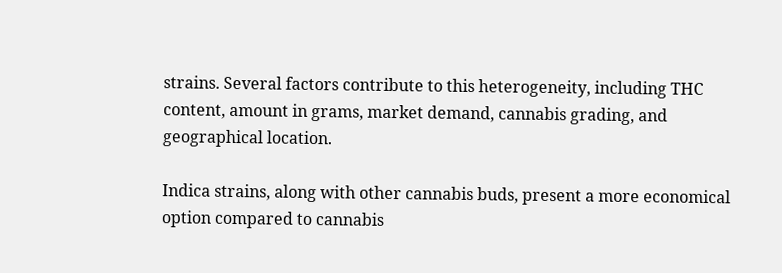strains. Several factors contribute to this heterogeneity, including THC content, amount in grams, market demand, cannabis grading, and geographical location.

Indica strains, along with other cannabis buds, present a more economical option compared to cannabis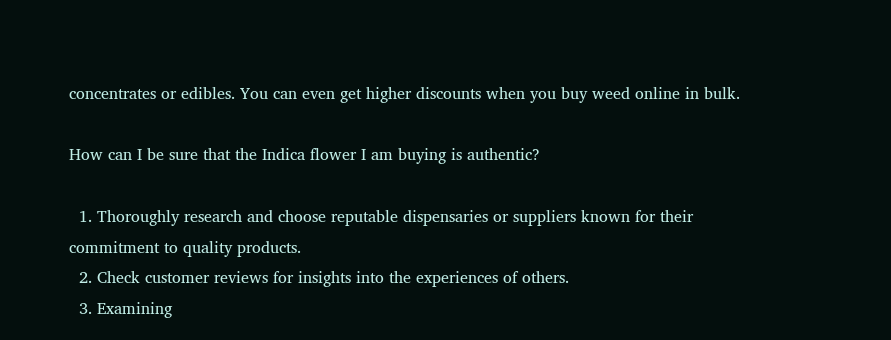concentrates or edibles. You can even get higher discounts when you buy weed online in bulk.

How can I be sure that the Indica flower I am buying is authentic?

  1. Thoroughly research and choose reputable dispensaries or suppliers known for their commitment to quality products.
  2. Check customer reviews for insights into the experiences of others.
  3. Examining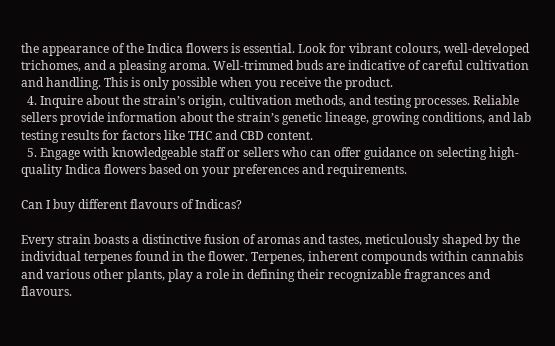the appearance of the Indica flowers is essential. Look for vibrant colours, well-developed trichomes, and a pleasing aroma. Well-trimmed buds are indicative of careful cultivation and handling. This is only possible when you receive the product.
  4. Inquire about the strain’s origin, cultivation methods, and testing processes. Reliable sellers provide information about the strain’s genetic lineage, growing conditions, and lab testing results for factors like THC and CBD content.
  5. Engage with knowledgeable staff or sellers who can offer guidance on selecting high-quality Indica flowers based on your preferences and requirements.

Can I buy different flavours of Indicas?

Every strain boasts a distinctive fusion of aromas and tastes, meticulously shaped by the individual terpenes found in the flower. Terpenes, inherent compounds within cannabis and various other plants, play a role in defining their recognizable fragrances and flavours.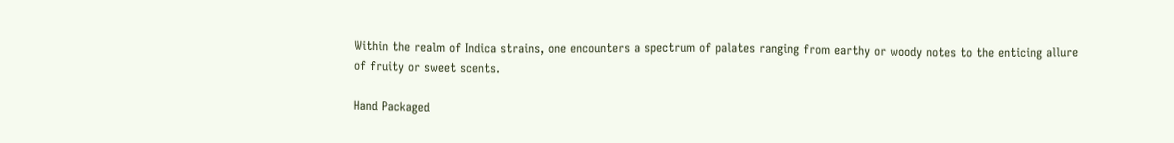Within the realm of Indica strains, one encounters a spectrum of palates ranging from earthy or woody notes to the enticing allure of fruity or sweet scents.

Hand Packaged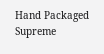Hand Packaged
Supreme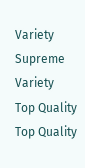Variety
Supreme Variety
Top Quality
Top Quality